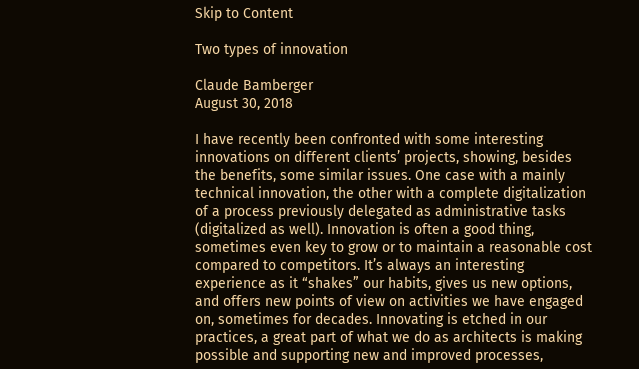Skip to Content

Two types of innovation

Claude Bamberger
August 30, 2018

I have recently been confronted with some interesting innovations on different clients’ projects, showing, besides the benefits, some similar issues. One case with a mainly technical innovation, the other with a complete digitalization of a process previously delegated as administrative tasks (digitalized as well). Innovation is often a good thing, sometimes even key to grow or to maintain a reasonable cost compared to competitors. It’s always an interesting experience as it “shakes” our habits, gives us new options, and offers new points of view on activities we have engaged on, sometimes for decades. Innovating is etched in our practices, a great part of what we do as architects is making possible and supporting new and improved processes,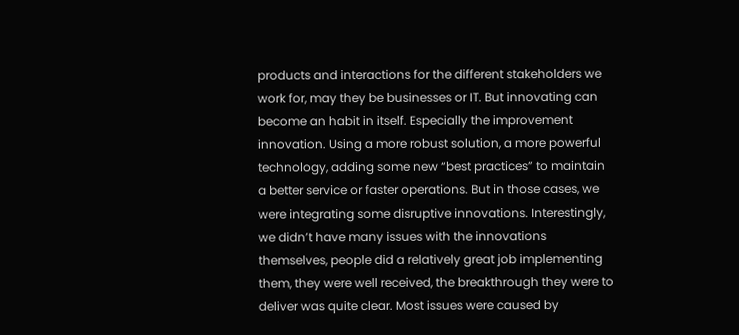products and interactions for the different stakeholders we work for, may they be businesses or IT. But innovating can become an habit in itself. Especially the improvement innovation. Using a more robust solution, a more powerful technology, adding some new “best practices” to maintain a better service or faster operations. But in those cases, we were integrating some disruptive innovations. Interestingly, we didn’t have many issues with the innovations themselves, people did a relatively great job implementing them, they were well received, the breakthrough they were to deliver was quite clear. Most issues were caused by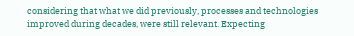considering that what we did previously, processes and technologies improved during decades, were still relevant. Expecting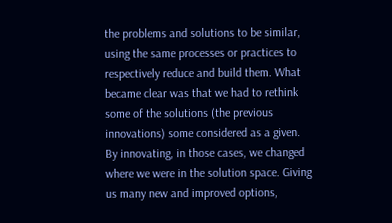the problems and solutions to be similar, using the same processes or practices to respectively reduce and build them. What became clear was that we had to rethink some of the solutions (the previous innovations) some considered as a given. By innovating, in those cases, we changed where we were in the solution space. Giving us many new and improved options,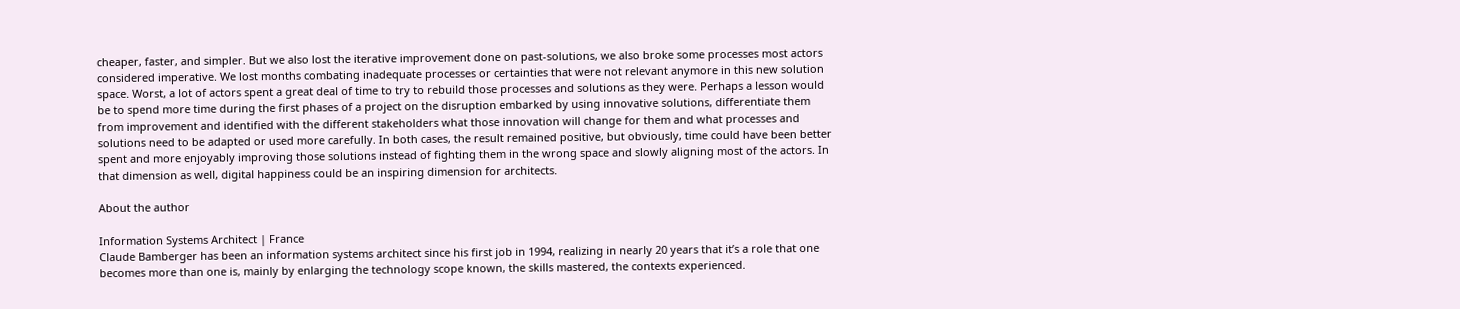cheaper, faster, and simpler. But we also lost the iterative improvement done on past-solutions, we also broke some processes most actors considered imperative. We lost months combating inadequate processes or certainties that were not relevant anymore in this new solution space. Worst, a lot of actors spent a great deal of time to try to rebuild those processes and solutions as they were. Perhaps a lesson would be to spend more time during the first phases of a project on the disruption embarked by using innovative solutions, differentiate them from improvement and identified with the different stakeholders what those innovation will change for them and what processes and solutions need to be adapted or used more carefully. In both cases, the result remained positive, but obviously, time could have been better spent and more enjoyably improving those solutions instead of fighting them in the wrong space and slowly aligning most of the actors. In that dimension as well, digital happiness could be an inspiring dimension for architects.

About the author

Information Systems Architect | France
Claude Bamberger has been an information systems architect since his first job in 1994, realizing in nearly 20 years that it’s a role that one becomes more than one is, mainly by enlarging the technology scope known, the skills mastered, the contexts experienced.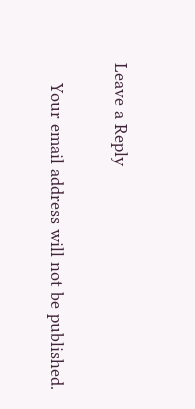Leave a Reply

    Your email address will not be published.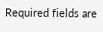Required fields are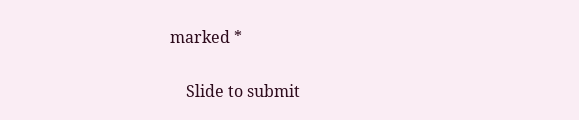marked *

    Slide to submit